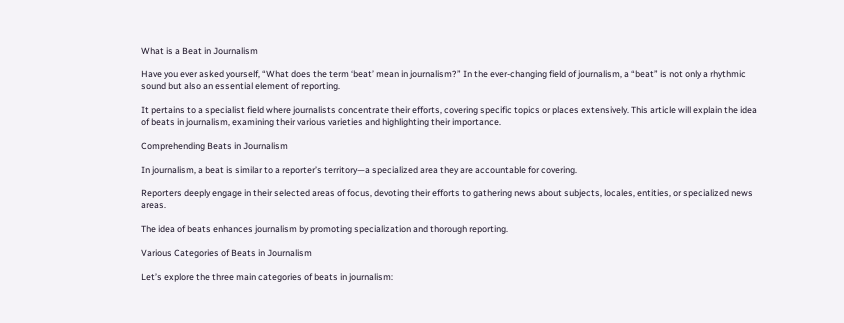What is a Beat in Journalism

Have you ever asked yourself, “What does the term ‘beat’ mean in journalism?” In the ever-changing field of journalism, a “beat” is not only a rhythmic sound but also an essential element of reporting.

It pertains to a specialist field where journalists concentrate their efforts, covering specific topics or places extensively. This article will explain the idea of beats in journalism, examining their various varieties and highlighting their importance.

Comprehending Beats in Journalism

In journalism, a beat is similar to a reporter’s territory—a specialized area they are accountable for covering.

Reporters deeply engage in their selected areas of focus, devoting their efforts to gathering news about subjects, locales, entities, or specialized news areas.

The idea of beats enhances journalism by promoting specialization and thorough reporting.

Various Categories of Beats in Journalism

Let’s explore the three main categories of beats in journalism: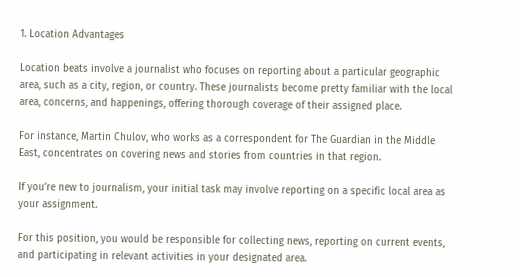1. Location Advantages

Location beats involve a journalist who focuses on reporting about a particular geographic area, such as a city, region, or country. These journalists become pretty familiar with the local area, concerns, and happenings, offering thorough coverage of their assigned place.

For instance, Martin Chulov, who works as a correspondent for The Guardian in the Middle East, concentrates on covering news and stories from countries in that region.

If you’re new to journalism, your initial task may involve reporting on a specific local area as your assignment.

For this position, you would be responsible for collecting news, reporting on current events, and participating in relevant activities in your designated area.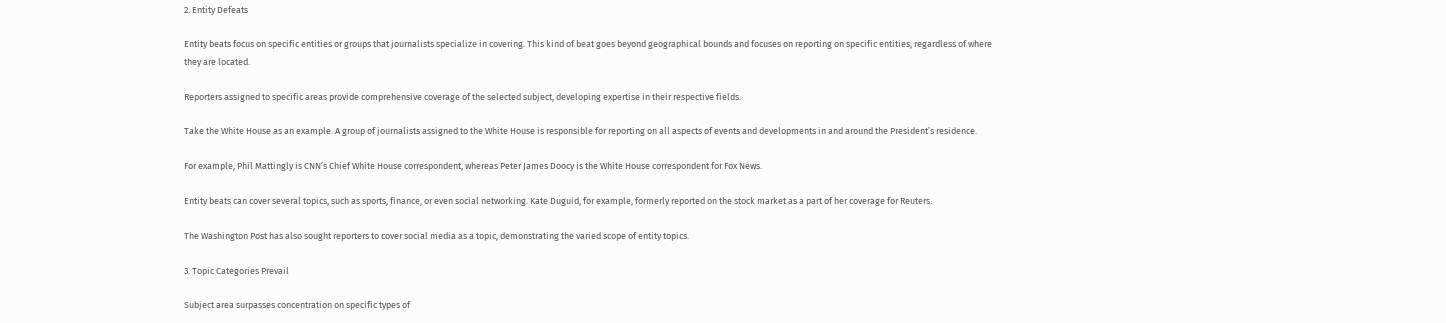2. Entity Defeats

Entity beats focus on specific entities or groups that journalists specialize in covering. This kind of beat goes beyond geographical bounds and focuses on reporting on specific entities, regardless of where they are located.

Reporters assigned to specific areas provide comprehensive coverage of the selected subject, developing expertise in their respective fields.

Take the White House as an example. A group of journalists assigned to the White House is responsible for reporting on all aspects of events and developments in and around the President’s residence.

For example, Phil Mattingly is CNN’s Chief White House correspondent, whereas Peter James Doocy is the White House correspondent for Fox News.

Entity beats can cover several topics, such as sports, finance, or even social networking. Kate Duguid, for example, formerly reported on the stock market as a part of her coverage for Reuters.

The Washington Post has also sought reporters to cover social media as a topic, demonstrating the varied scope of entity topics.

3. Topic Categories Prevail

Subject area surpasses concentration on specific types of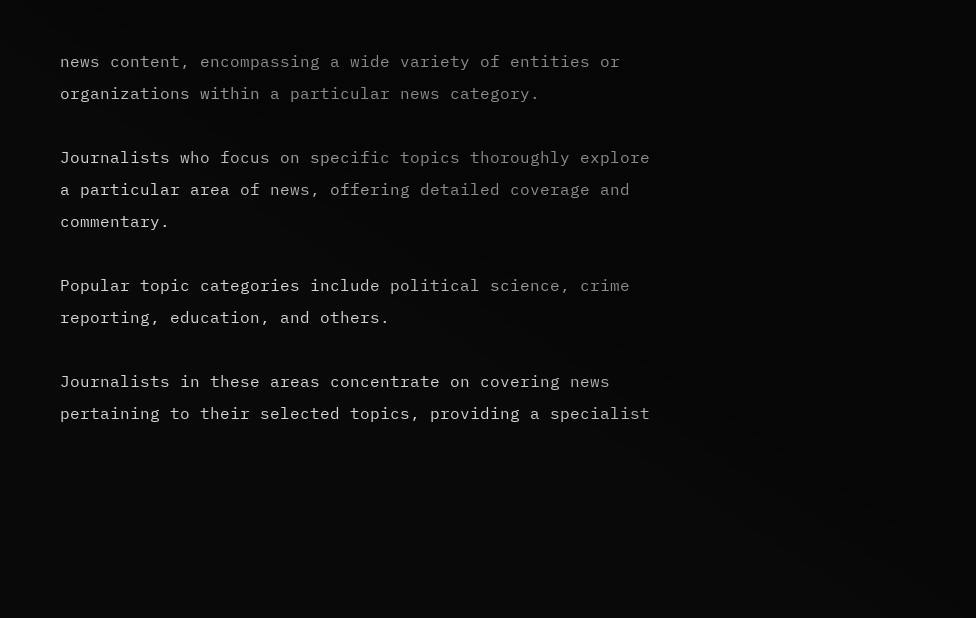news content, encompassing a wide variety of entities or organizations within a particular news category.

Journalists who focus on specific topics thoroughly explore a particular area of news, offering detailed coverage and commentary.

Popular topic categories include political science, crime reporting, education, and others.

Journalists in these areas concentrate on covering news pertaining to their selected topics, providing a specialist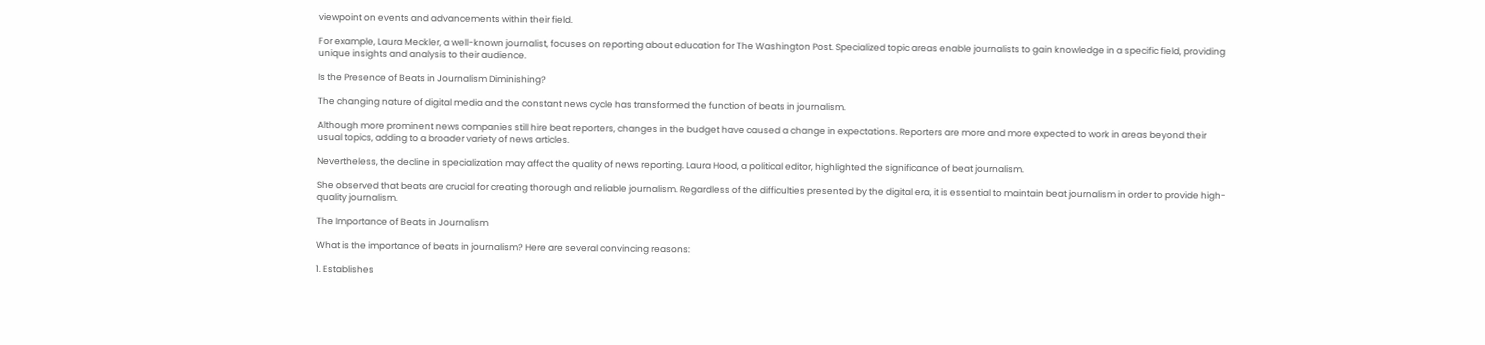viewpoint on events and advancements within their field.

For example, Laura Meckler, a well-known journalist, focuses on reporting about education for The Washington Post. Specialized topic areas enable journalists to gain knowledge in a specific field, providing unique insights and analysis to their audience.

Is the Presence of Beats in Journalism Diminishing?

The changing nature of digital media and the constant news cycle has transformed the function of beats in journalism.

Although more prominent news companies still hire beat reporters, changes in the budget have caused a change in expectations. Reporters are more and more expected to work in areas beyond their usual topics, adding to a broader variety of news articles.

Nevertheless, the decline in specialization may affect the quality of news reporting. Laura Hood, a political editor, highlighted the significance of beat journalism.

She observed that beats are crucial for creating thorough and reliable journalism. Regardless of the difficulties presented by the digital era, it is essential to maintain beat journalism in order to provide high-quality journalism.

The Importance of Beats in Journalism

What is the importance of beats in journalism? Here are several convincing reasons:

1. Establishes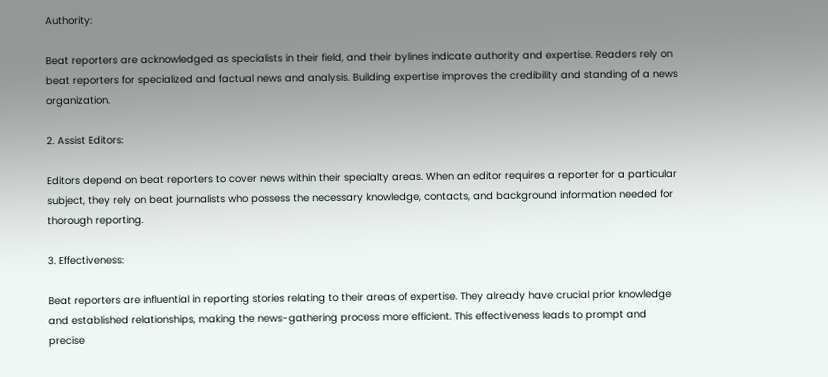Authority:

Beat reporters are acknowledged as specialists in their field, and their bylines indicate authority and expertise. Readers rely on beat reporters for specialized and factual news and analysis. Building expertise improves the credibility and standing of a news organization.

2. Assist Editors:

Editors depend on beat reporters to cover news within their specialty areas. When an editor requires a reporter for a particular subject, they rely on beat journalists who possess the necessary knowledge, contacts, and background information needed for thorough reporting.

3. Effectiveness:

Beat reporters are influential in reporting stories relating to their areas of expertise. They already have crucial prior knowledge and established relationships, making the news-gathering process more efficient. This effectiveness leads to prompt and precise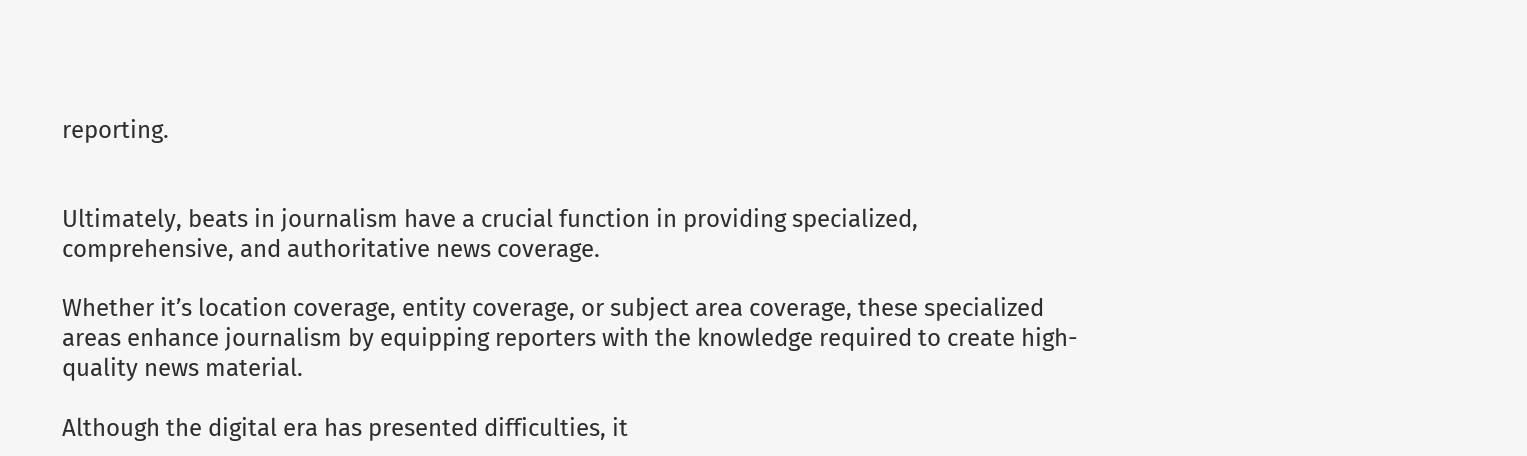reporting.


Ultimately, beats in journalism have a crucial function in providing specialized, comprehensive, and authoritative news coverage.

Whether it’s location coverage, entity coverage, or subject area coverage, these specialized areas enhance journalism by equipping reporters with the knowledge required to create high-quality news material.

Although the digital era has presented difficulties, it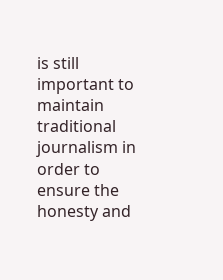is still important to maintain traditional journalism in order to ensure the honesty and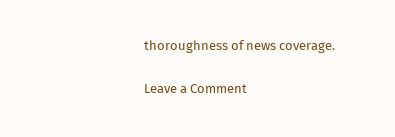thoroughness of news coverage.

Leave a Comment